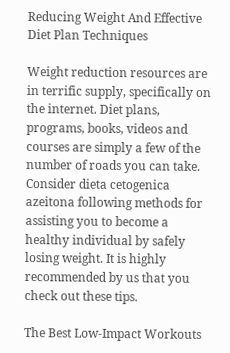Reducing Weight And Effective Diet Plan Techniques

Weight reduction resources are in terrific supply, specifically on the internet. Diet plans, programs, books, videos and courses are simply a few of the number of roads you can take. Consider dieta cetogenica azeitona following methods for assisting you to become a healthy individual by safely losing weight. It is highly recommended by us that you check out these tips.

The Best Low-Impact Workouts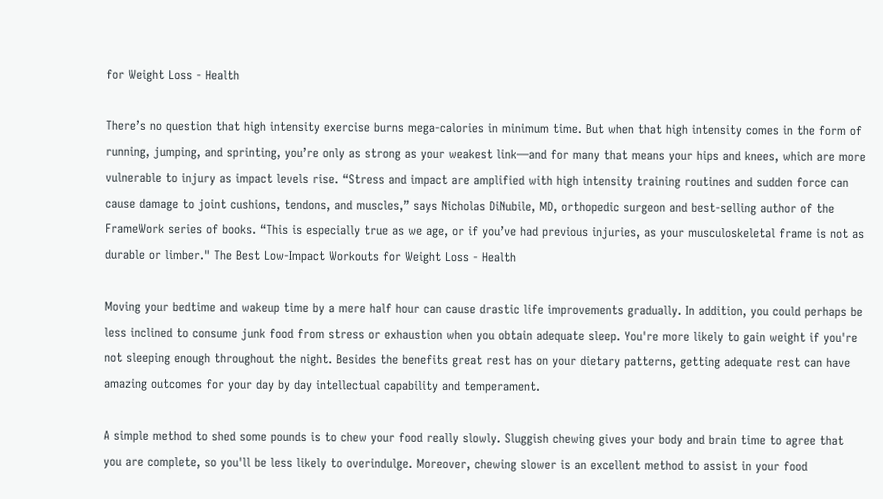for Weight Loss - Health

There’s no question that high intensity exercise burns mega-calories in minimum time. But when that high intensity comes in the form of running, jumping, and sprinting, you’re only as strong as your weakest link—and for many that means your hips and knees, which are more vulnerable to injury as impact levels rise. “Stress and impact are amplified with high intensity training routines and sudden force can cause damage to joint cushions, tendons, and muscles,” says Nicholas DiNubile, MD, orthopedic surgeon and best-selling author of the FrameWork series of books. “This is especially true as we age, or if you’ve had previous injuries, as your musculoskeletal frame is not as durable or limber." The Best Low-Impact Workouts for Weight Loss - Health

Moving your bedtime and wakeup time by a mere half hour can cause drastic life improvements gradually. In addition, you could perhaps be less inclined to consume junk food from stress or exhaustion when you obtain adequate sleep. You're more likely to gain weight if you're not sleeping enough throughout the night. Besides the benefits great rest has on your dietary patterns, getting adequate rest can have amazing outcomes for your day by day intellectual capability and temperament.

A simple method to shed some pounds is to chew your food really slowly. Sluggish chewing gives your body and brain time to agree that you are complete, so you'll be less likely to overindulge. Moreover, chewing slower is an excellent method to assist in your food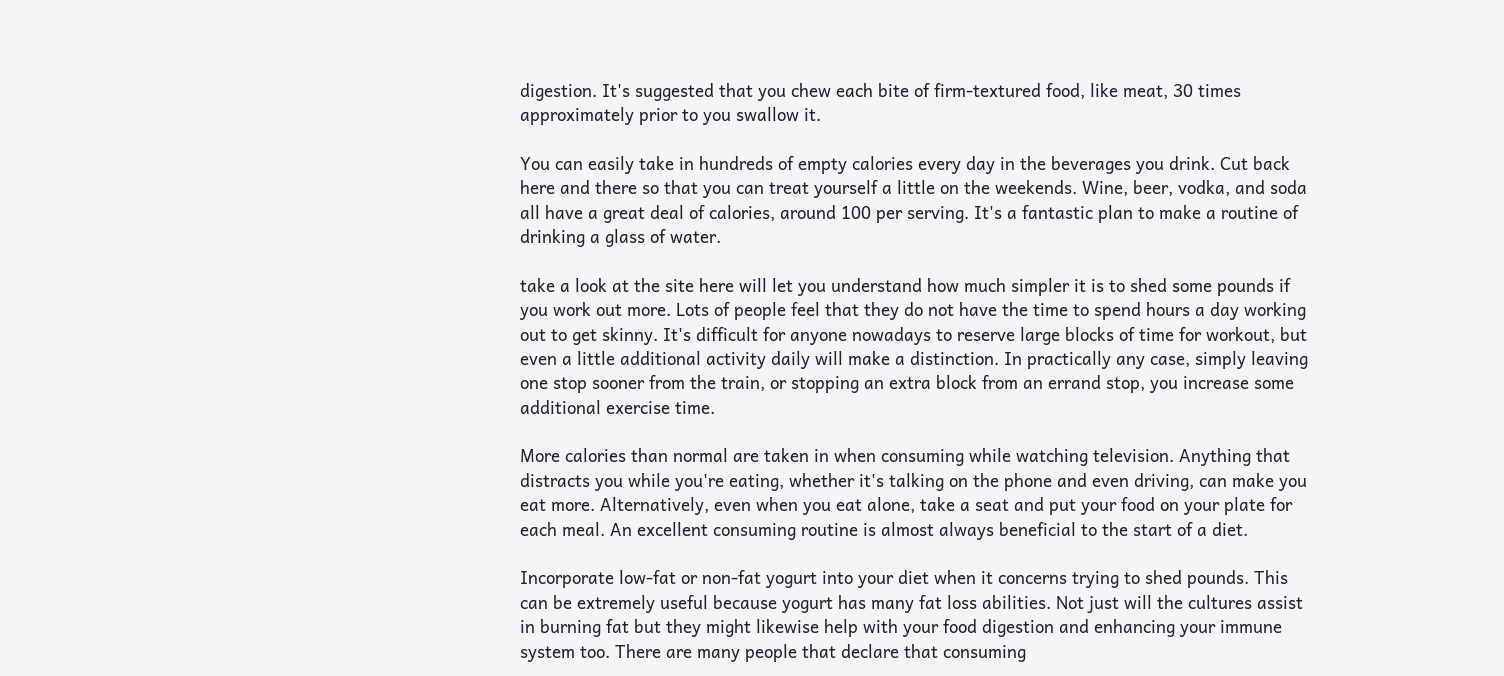digestion. It's suggested that you chew each bite of firm-textured food, like meat, 30 times approximately prior to you swallow it.

You can easily take in hundreds of empty calories every day in the beverages you drink. Cut back here and there so that you can treat yourself a little on the weekends. Wine, beer, vodka, and soda all have a great deal of calories, around 100 per serving. It's a fantastic plan to make a routine of drinking a glass of water.

take a look at the site here will let you understand how much simpler it is to shed some pounds if you work out more. Lots of people feel that they do not have the time to spend hours a day working out to get skinny. It's difficult for anyone nowadays to reserve large blocks of time for workout, but even a little additional activity daily will make a distinction. In practically any case, simply leaving one stop sooner from the train, or stopping an extra block from an errand stop, you increase some additional exercise time.

More calories than normal are taken in when consuming while watching television. Anything that distracts you while you're eating, whether it's talking on the phone and even driving, can make you eat more. Alternatively, even when you eat alone, take a seat and put your food on your plate for each meal. An excellent consuming routine is almost always beneficial to the start of a diet.

Incorporate low-fat or non-fat yogurt into your diet when it concerns trying to shed pounds. This can be extremely useful because yogurt has many fat loss abilities. Not just will the cultures assist in burning fat but they might likewise help with your food digestion and enhancing your immune system too. There are many people that declare that consuming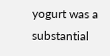yogurt was a substantial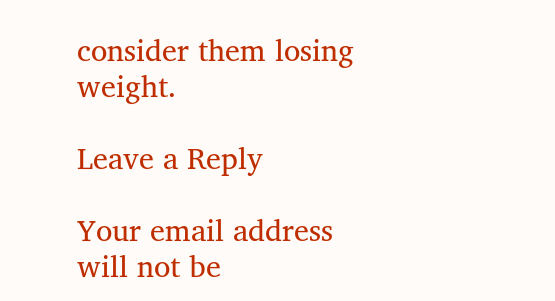consider them losing weight.

Leave a Reply

Your email address will not be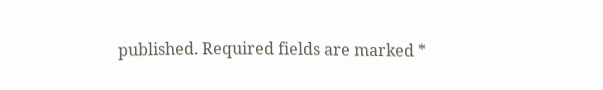published. Required fields are marked *